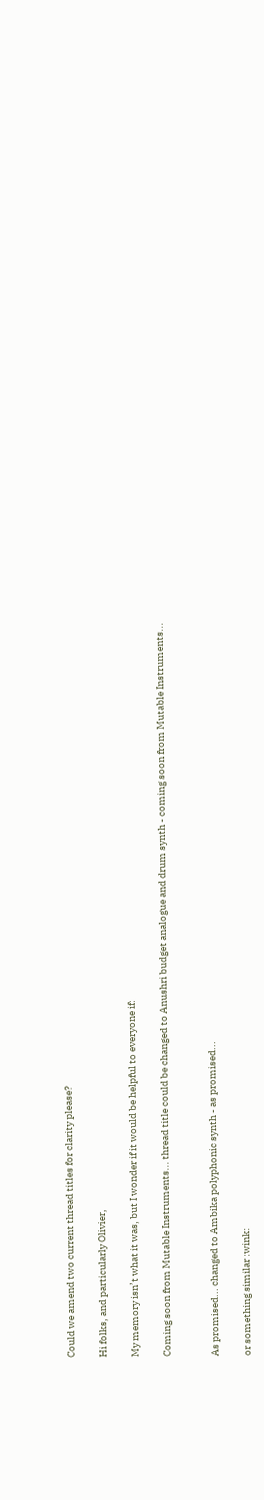Could we amend two current thread titles for clarity please?

Hi folks, and particularly Olivier,

My memory isn’t what it was, but I wonder if it would be helpful to everyone if:

Coming soon from Mutable Instruments... thread title could be changed to Anushri budget analogue and drum synth - coming soon from Mutable Instruments...


As promised... changed to Ambika polyphonic synth - as promised...

or something similar :wink: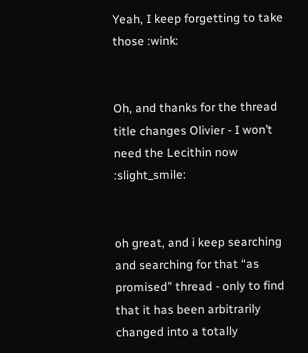Yeah, I keep forgetting to take those :wink:


Oh, and thanks for the thread title changes Olivier - I won’t need the Lecithin now :slight_smile:


oh great, and i keep searching and searching for that “as promised” thread - only to find that it has been arbitrarily changed into a totally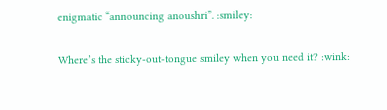enigmatic “announcing anoushri”. :smiley:

Where’s the sticky-out-tongue smiley when you need it? :wink: